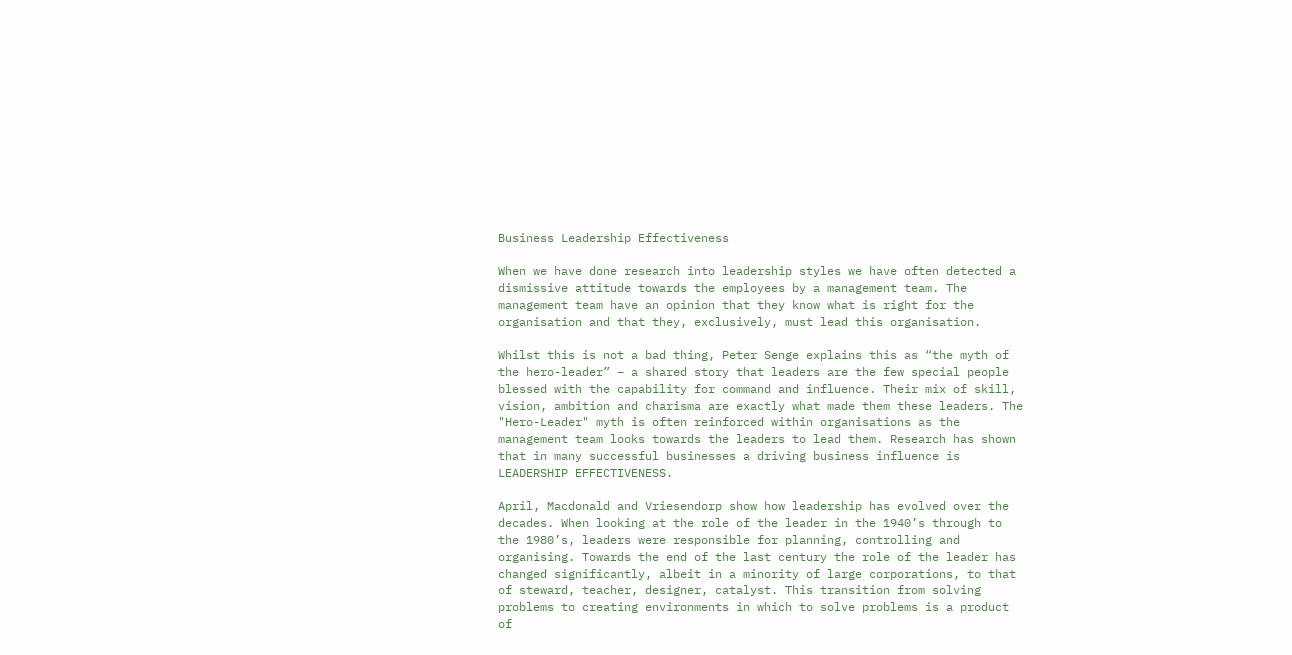Business Leadership Effectiveness

When we have done research into leadership styles we have often detected a dismissive attitude towards the employees by a management team. The management team have an opinion that they know what is right for the organisation and that they, exclusively, must lead this organisation.

Whilst this is not a bad thing, Peter Senge explains this as “the myth of the hero-leader” – a shared story that leaders are the few special people blessed with the capability for command and influence. Their mix of skill, vision, ambition and charisma are exactly what made them these leaders. The "Hero-Leader" myth is often reinforced within organisations as the management team looks towards the leaders to lead them. Research has shown that in many successful businesses a driving business influence is LEADERSHIP EFFECTIVENESS.

April, Macdonald and Vriesendorp show how leadership has evolved over the decades. When looking at the role of the leader in the 1940’s through to the 1980’s, leaders were responsible for planning, controlling and organising. Towards the end of the last century the role of the leader has changed significantly, albeit in a minority of large corporations, to that of steward, teacher, designer, catalyst. This transition from solving problems to creating environments in which to solve problems is a product of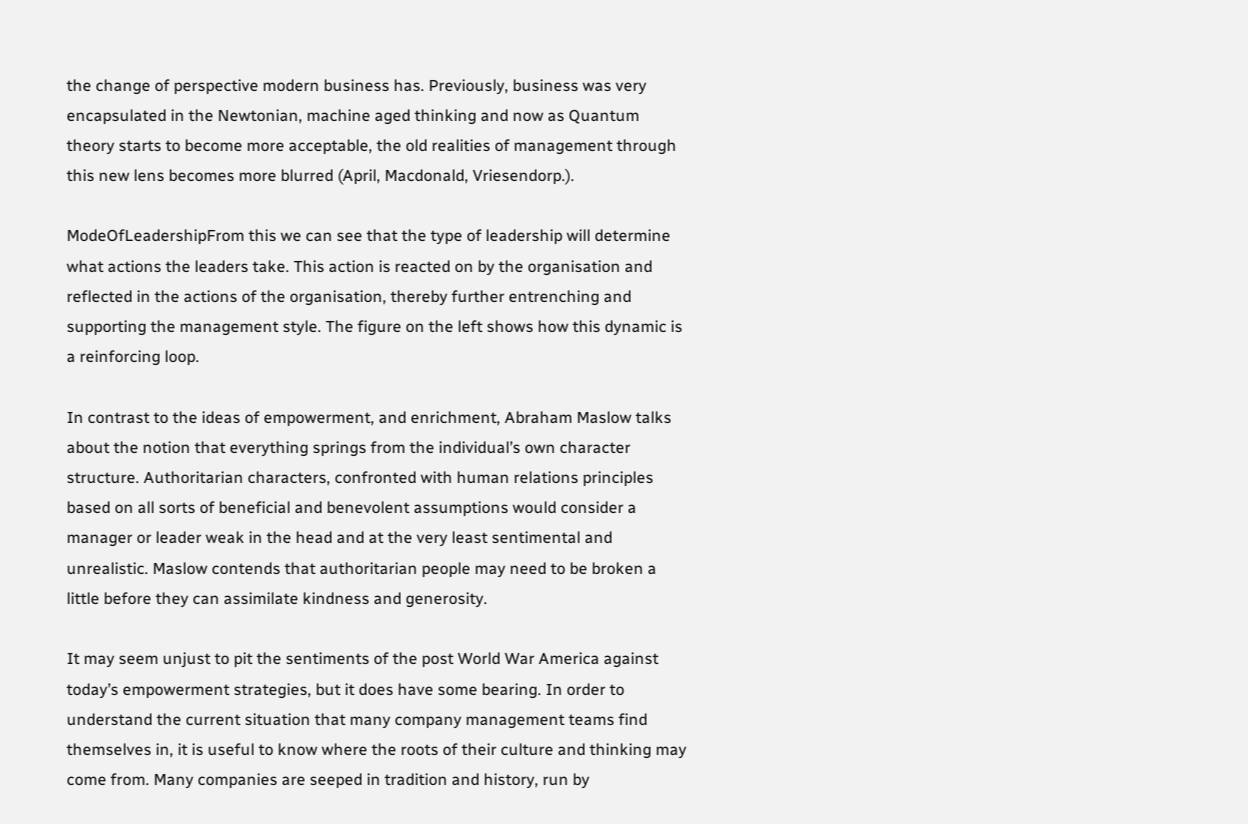the change of perspective modern business has. Previously, business was very encapsulated in the Newtonian, machine aged thinking and now as Quantum theory starts to become more acceptable, the old realities of management through this new lens becomes more blurred (April, Macdonald, Vriesendorp.).

ModeOfLeadershipFrom this we can see that the type of leadership will determine what actions the leaders take. This action is reacted on by the organisation and reflected in the actions of the organisation, thereby further entrenching and supporting the management style. The figure on the left shows how this dynamic is a reinforcing loop.

In contrast to the ideas of empowerment, and enrichment, Abraham Maslow talks about the notion that everything springs from the individual’s own character structure. Authoritarian characters, confronted with human relations principles based on all sorts of beneficial and benevolent assumptions would consider a manager or leader weak in the head and at the very least sentimental and unrealistic. Maslow contends that authoritarian people may need to be broken a little before they can assimilate kindness and generosity.

It may seem unjust to pit the sentiments of the post World War America against today’s empowerment strategies, but it does have some bearing. In order to understand the current situation that many company management teams find themselves in, it is useful to know where the roots of their culture and thinking may come from. Many companies are seeped in tradition and history, run by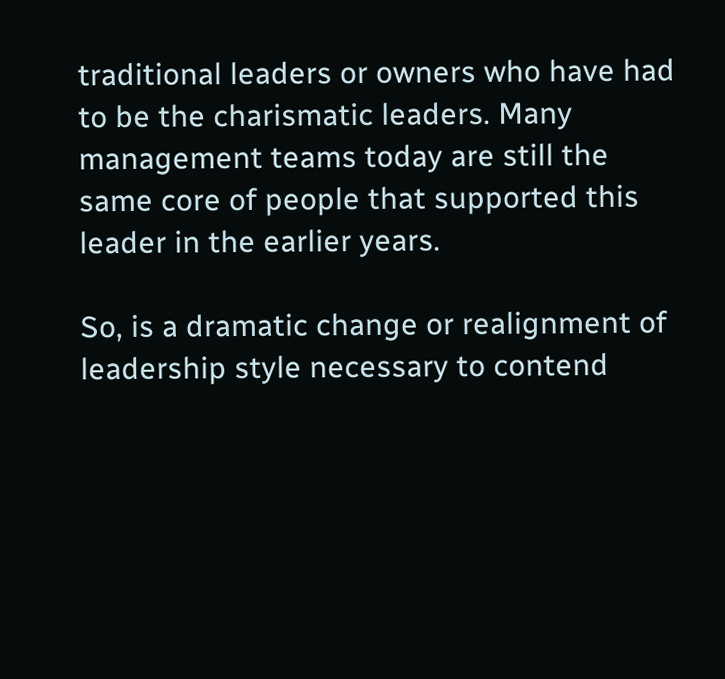traditional leaders or owners who have had to be the charismatic leaders. Many management teams today are still the same core of people that supported this leader in the earlier years.

So, is a dramatic change or realignment of leadership style necessary to contend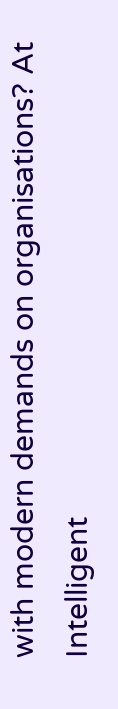with modern demands on organisations? At Intelligent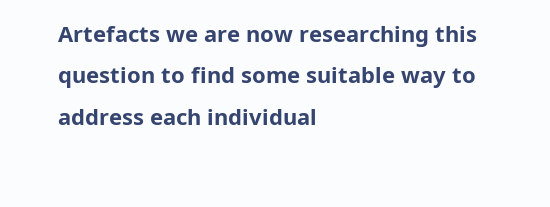Artefacts we are now researching this question to find some suitable way to address each individual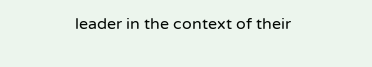leader in the context of their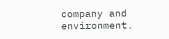company and environment.